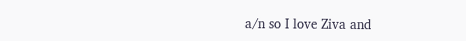a/n so I love Ziva and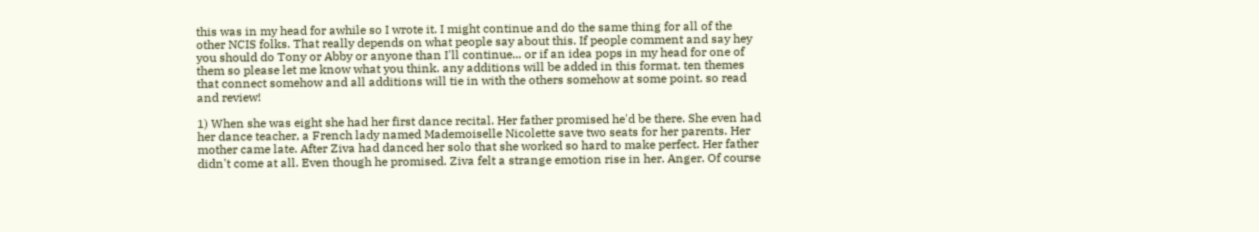this was in my head for awhile so I wrote it. I might continue and do the same thing for all of the other NCIS folks. That really depends on what people say about this. If people comment and say hey you should do Tony or Abby or anyone than I'll continue... or if an idea pops in my head for one of them so please let me know what you think. any additions will be added in this format. ten themes that connect somehow and all additions will tie in with the others somehow at some point. so read and review!

1) When she was eight she had her first dance recital. Her father promised he'd be there. She even had her dance teacher, a French lady named Mademoiselle Nicolette save two seats for her parents. Her mother came late. After Ziva had danced her solo that she worked so hard to make perfect. Her father didn't come at all. Even though he promised. Ziva felt a strange emotion rise in her. Anger. Of course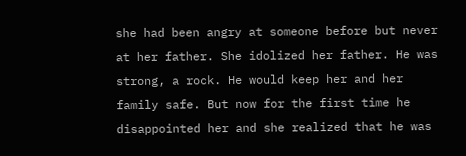she had been angry at someone before but never at her father. She idolized her father. He was strong, a rock. He would keep her and her family safe. But now for the first time he disappointed her and she realized that he was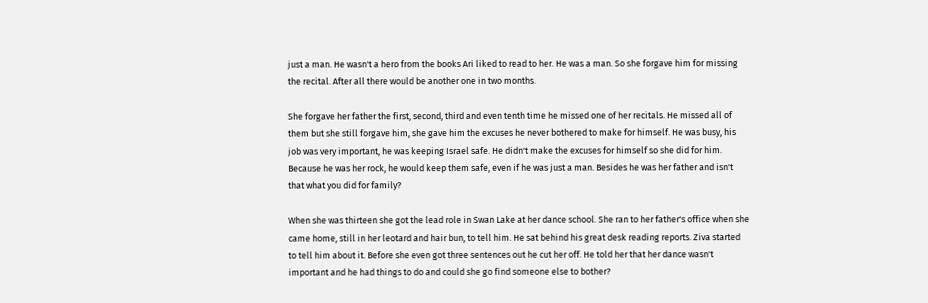just a man. He wasn't a hero from the books Ari liked to read to her. He was a man. So she forgave him for missing the recital. After all there would be another one in two months.

She forgave her father the first, second, third and even tenth time he missed one of her recitals. He missed all of them but she still forgave him, she gave him the excuses he never bothered to make for himself. He was busy, his job was very important, he was keeping Israel safe. He didn't make the excuses for himself so she did for him. Because he was her rock, he would keep them safe, even if he was just a man. Besides he was her father and isn't that what you did for family?

When she was thirteen she got the lead role in Swan Lake at her dance school. She ran to her father's office when she came home, still in her leotard and hair bun, to tell him. He sat behind his great desk reading reports. Ziva started to tell him about it. Before she even got three sentences out he cut her off. He told her that her dance wasn't important and he had things to do and could she go find someone else to bother?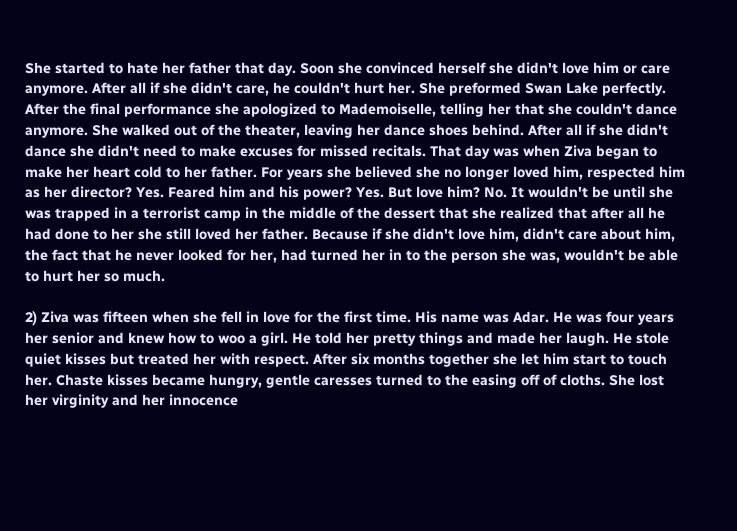She started to hate her father that day. Soon she convinced herself she didn't love him or care anymore. After all if she didn't care, he couldn't hurt her. She preformed Swan Lake perfectly. After the final performance she apologized to Mademoiselle, telling her that she couldn't dance anymore. She walked out of the theater, leaving her dance shoes behind. After all if she didn't dance she didn't need to make excuses for missed recitals. That day was when Ziva began to make her heart cold to her father. For years she believed she no longer loved him, respected him as her director? Yes. Feared him and his power? Yes. But love him? No. It wouldn't be until she was trapped in a terrorist camp in the middle of the dessert that she realized that after all he had done to her she still loved her father. Because if she didn't love him, didn't care about him, the fact that he never looked for her, had turned her in to the person she was, wouldn't be able to hurt her so much.

2) Ziva was fifteen when she fell in love for the first time. His name was Adar. He was four years her senior and knew how to woo a girl. He told her pretty things and made her laugh. He stole quiet kisses but treated her with respect. After six months together she let him start to touch her. Chaste kisses became hungry, gentle caresses turned to the easing off of cloths. She lost her virginity and her innocence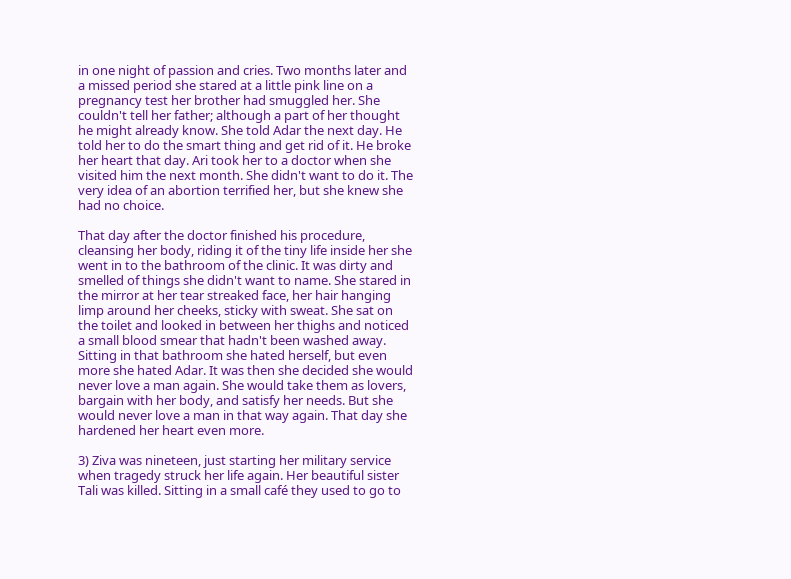in one night of passion and cries. Two months later and a missed period she stared at a little pink line on a pregnancy test her brother had smuggled her. She couldn't tell her father; although a part of her thought he might already know. She told Adar the next day. He told her to do the smart thing and get rid of it. He broke her heart that day. Ari took her to a doctor when she visited him the next month. She didn't want to do it. The very idea of an abortion terrified her, but she knew she had no choice.

That day after the doctor finished his procedure, cleansing her body, riding it of the tiny life inside her she went in to the bathroom of the clinic. It was dirty and smelled of things she didn't want to name. She stared in the mirror at her tear streaked face, her hair hanging limp around her cheeks, sticky with sweat. She sat on the toilet and looked in between her thighs and noticed a small blood smear that hadn't been washed away. Sitting in that bathroom she hated herself, but even more she hated Adar. It was then she decided she would never love a man again. She would take them as lovers, bargain with her body, and satisfy her needs. But she would never love a man in that way again. That day she hardened her heart even more.

3) Ziva was nineteen, just starting her military service when tragedy struck her life again. Her beautiful sister Tali was killed. Sitting in a small café they used to go to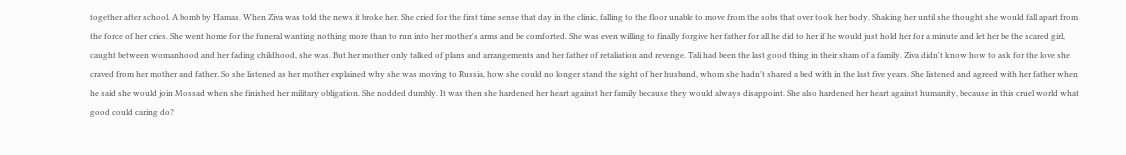together after school. A bomb by Hamas. When Ziva was told the news it broke her. She cried for the first time sense that day in the clinic, falling to the floor unable to move from the sobs that over took her body. Shaking her until she thought she would fall apart from the force of her cries. She went home for the funeral wanting nothing more than to run into her mother's arms and be comforted. She was even willing to finally forgive her father for all he did to her if he would just hold her for a minute and let her be the scared girl, caught between womanhood and her fading childhood, she was. But her mother only talked of plans and arrangements and her father of retaliation and revenge. Tali had been the last good thing in their sham of a family. Ziva didn't know how to ask for the love she craved from her mother and father. So she listened as her mother explained why she was moving to Russia, how she could no longer stand the sight of her husband, whom she hadn't shared a bed with in the last five years. She listened and agreed with her father when he said she would join Mossad when she finished her military obligation. She nodded dumbly. It was then she hardened her heart against her family because they would always disappoint. She also hardened her heart against humanity, because in this cruel world what good could caring do?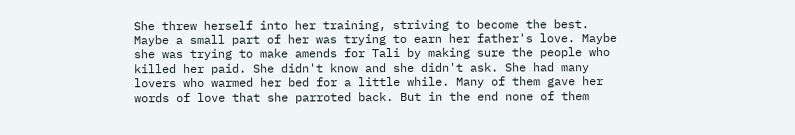She threw herself into her training, striving to become the best. Maybe a small part of her was trying to earn her father's love. Maybe she was trying to make amends for Tali by making sure the people who killed her paid. She didn't know and she didn't ask. She had many lovers who warmed her bed for a little while. Many of them gave her words of love that she parroted back. But in the end none of them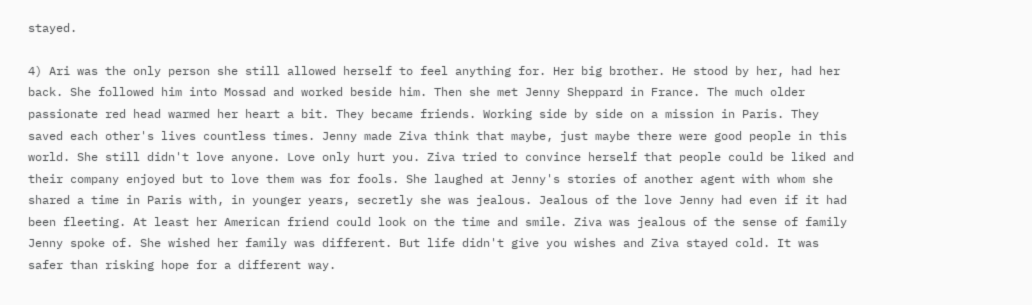stayed.

4) Ari was the only person she still allowed herself to feel anything for. Her big brother. He stood by her, had her back. She followed him into Mossad and worked beside him. Then she met Jenny Sheppard in France. The much older passionate red head warmed her heart a bit. They became friends. Working side by side on a mission in Paris. They saved each other's lives countless times. Jenny made Ziva think that maybe, just maybe there were good people in this world. She still didn't love anyone. Love only hurt you. Ziva tried to convince herself that people could be liked and their company enjoyed but to love them was for fools. She laughed at Jenny's stories of another agent with whom she shared a time in Paris with, in younger years, secretly she was jealous. Jealous of the love Jenny had even if it had been fleeting. At least her American friend could look on the time and smile. Ziva was jealous of the sense of family Jenny spoke of. She wished her family was different. But life didn't give you wishes and Ziva stayed cold. It was safer than risking hope for a different way.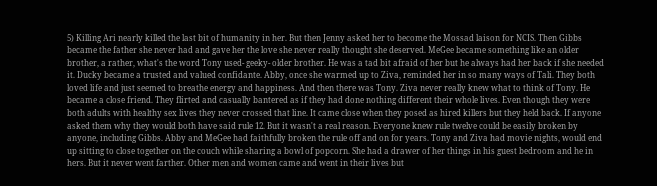5) Killing Ari nearly killed the last bit of humanity in her. But then Jenny asked her to become the Mossad laison for NCIS. Then Gibbs became the father she never had and gave her the love she never really thought she deserved. MeGee became something like an older brother, a rather, what's the word Tony used- geeky- older brother. He was a tad bit afraid of her but he always had her back if she needed it. Ducky became a trusted and valued confidante. Abby, once she warmed up to Ziva, reminded her in so many ways of Tali. They both loved life and just seemed to breathe energy and happiness. And then there was Tony. Ziva never really knew what to think of Tony. He became a close friend. They flirted and casually bantered as if they had done nothing different their whole lives. Even though they were both adults with healthy sex lives they never crossed that line. It came close when they posed as hired killers but they held back. If anyone asked them why they would both have said rule 12. But it wasn't a real reason. Everyone knew rule twelve could be easily broken by anyone, including Gibbs. Abby and MeGee had faithfully broken the rule off and on for years. Tony and Ziva had movie nights, would end up sitting to close together on the couch while sharing a bowl of popcorn. She had a drawer of her things in his guest bedroom and he in hers. But it never went farther. Other men and women came and went in their lives but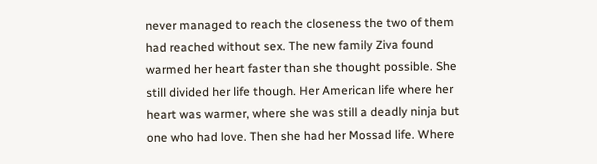never managed to reach the closeness the two of them had reached without sex. The new family Ziva found warmed her heart faster than she thought possible. She still divided her life though. Her American life where her heart was warmer, where she was still a deadly ninja but one who had love. Then she had her Mossad life. Where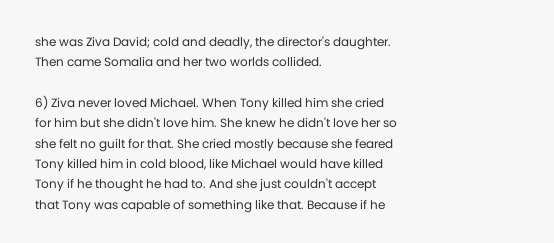she was Ziva David; cold and deadly, the director's daughter. Then came Somalia and her two worlds collided.

6) Ziva never loved Michael. When Tony killed him she cried for him but she didn't love him. She knew he didn't love her so she felt no guilt for that. She cried mostly because she feared Tony killed him in cold blood, like Michael would have killed Tony if he thought he had to. And she just couldn't accept that Tony was capable of something like that. Because if he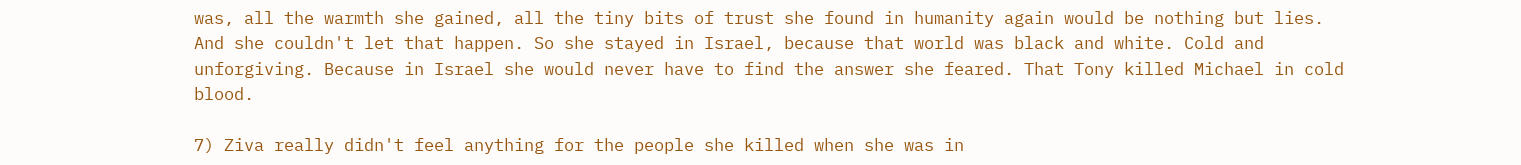was, all the warmth she gained, all the tiny bits of trust she found in humanity again would be nothing but lies. And she couldn't let that happen. So she stayed in Israel, because that world was black and white. Cold and unforgiving. Because in Israel she would never have to find the answer she feared. That Tony killed Michael in cold blood.

7) Ziva really didn't feel anything for the people she killed when she was in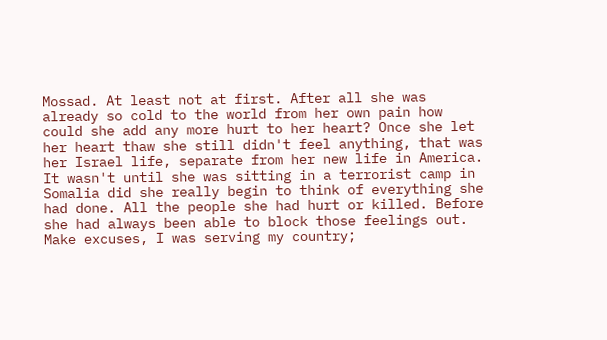Mossad. At least not at first. After all she was already so cold to the world from her own pain how could she add any more hurt to her heart? Once she let her heart thaw she still didn't feel anything, that was her Israel life, separate from her new life in America. It wasn't until she was sitting in a terrorist camp in Somalia did she really begin to think of everything she had done. All the people she had hurt or killed. Before she had always been able to block those feelings out. Make excuses, I was serving my country;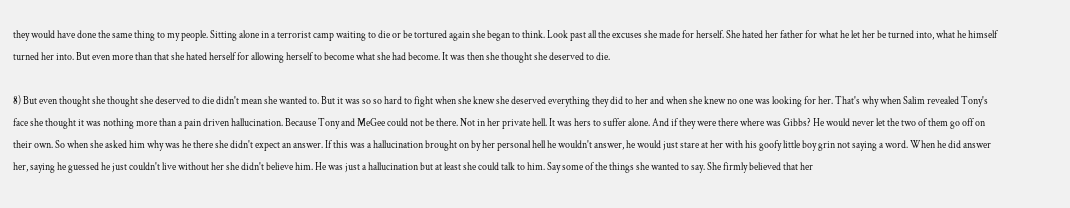they would have done the same thing to my people. Sitting alone in a terrorist camp waiting to die or be tortured again she began to think. Look past all the excuses she made for herself. She hated her father for what he let her be turned into, what he himself turned her into. But even more than that she hated herself for allowing herself to become what she had become. It was then she thought she deserved to die.

8) But even thought she thought she deserved to die didn't mean she wanted to. But it was so so hard to fight when she knew she deserved everything they did to her and when she knew no one was looking for her. That's why when Salim revealed Tony's face she thought it was nothing more than a pain driven hallucination. Because Tony and MeGee could not be there. Not in her private hell. It was hers to suffer alone. And if they were there where was Gibbs? He would never let the two of them go off on their own. So when she asked him why was he there she didn't expect an answer. If this was a hallucination brought on by her personal hell he wouldn't answer, he would just stare at her with his goofy little boy grin not saying a word. When he did answer her, saying he guessed he just couldn't live without her she didn't believe him. He was just a hallucination but at least she could talk to him. Say some of the things she wanted to say. She firmly believed that her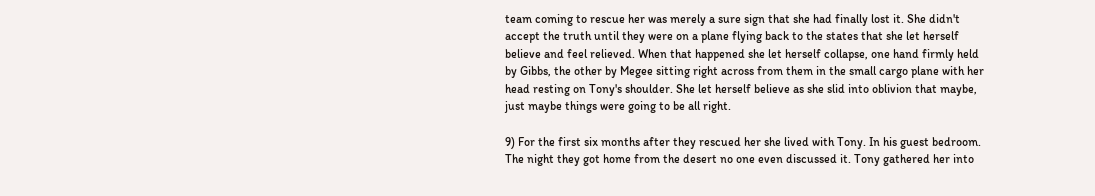team coming to rescue her was merely a sure sign that she had finally lost it. She didn't accept the truth until they were on a plane flying back to the states that she let herself believe and feel relieved. When that happened she let herself collapse, one hand firmly held by Gibbs, the other by Megee sitting right across from them in the small cargo plane with her head resting on Tony's shoulder. She let herself believe as she slid into oblivion that maybe, just maybe things were going to be all right.

9) For the first six months after they rescued her she lived with Tony. In his guest bedroom. The night they got home from the desert no one even discussed it. Tony gathered her into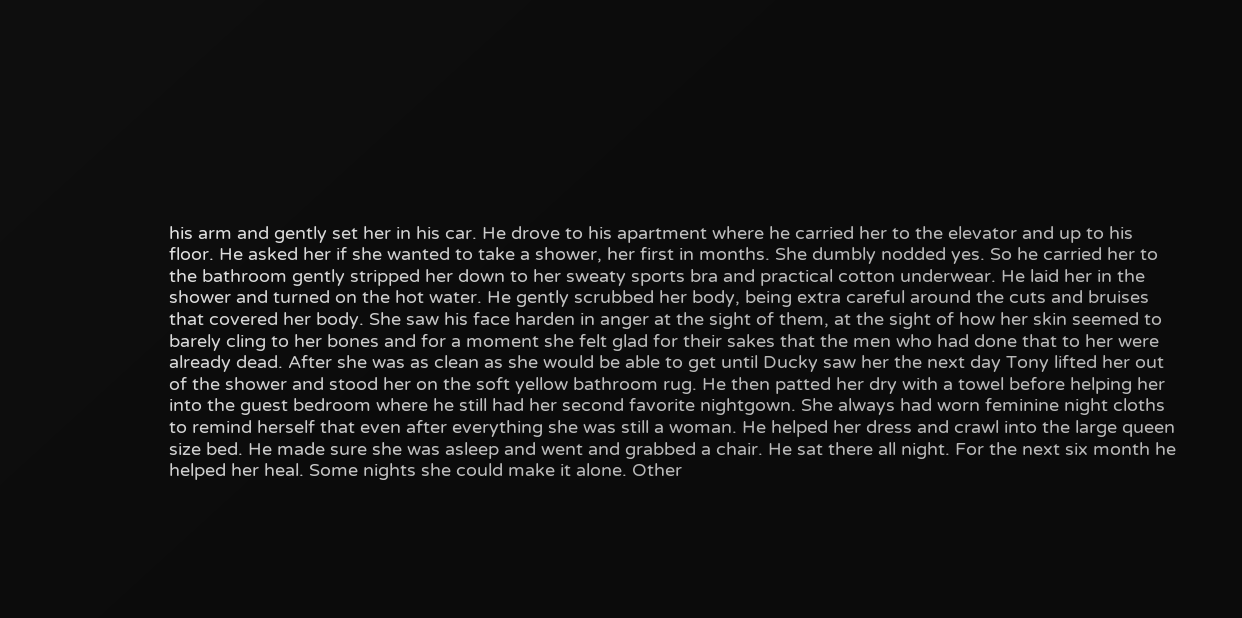his arm and gently set her in his car. He drove to his apartment where he carried her to the elevator and up to his floor. He asked her if she wanted to take a shower, her first in months. She dumbly nodded yes. So he carried her to the bathroom gently stripped her down to her sweaty sports bra and practical cotton underwear. He laid her in the shower and turned on the hot water. He gently scrubbed her body, being extra careful around the cuts and bruises that covered her body. She saw his face harden in anger at the sight of them, at the sight of how her skin seemed to barely cling to her bones and for a moment she felt glad for their sakes that the men who had done that to her were already dead. After she was as clean as she would be able to get until Ducky saw her the next day Tony lifted her out of the shower and stood her on the soft yellow bathroom rug. He then patted her dry with a towel before helping her into the guest bedroom where he still had her second favorite nightgown. She always had worn feminine night cloths to remind herself that even after everything she was still a woman. He helped her dress and crawl into the large queen size bed. He made sure she was asleep and went and grabbed a chair. He sat there all night. For the next six month he helped her heal. Some nights she could make it alone. Other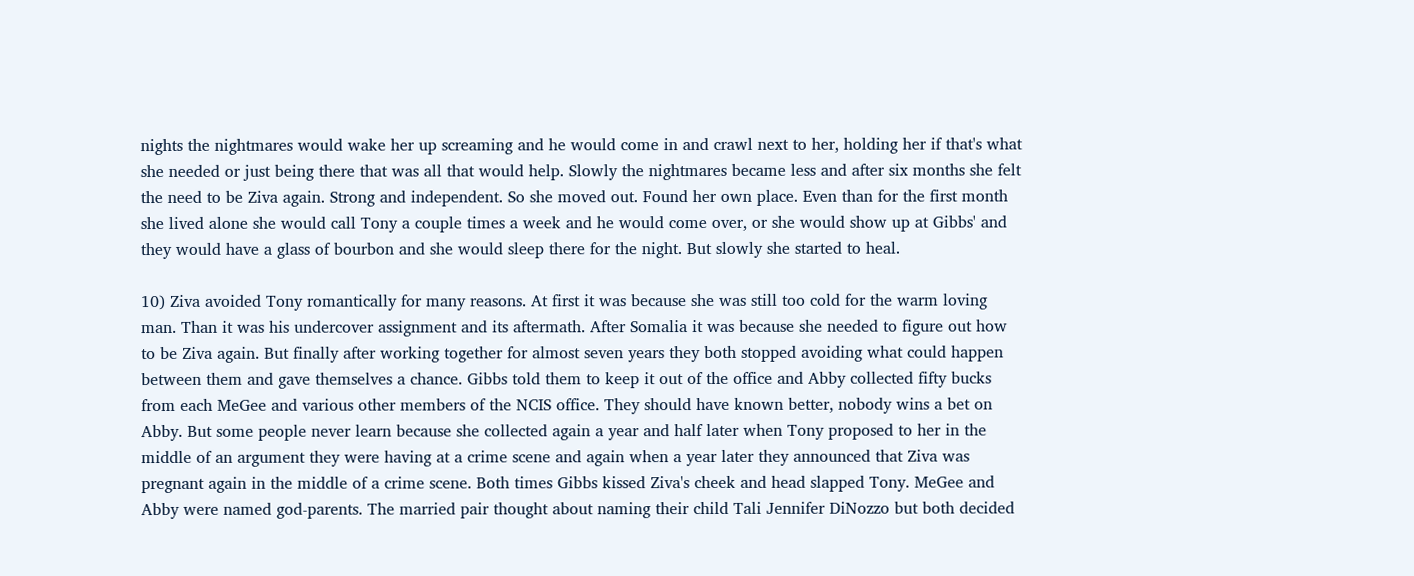nights the nightmares would wake her up screaming and he would come in and crawl next to her, holding her if that's what she needed or just being there that was all that would help. Slowly the nightmares became less and after six months she felt the need to be Ziva again. Strong and independent. So she moved out. Found her own place. Even than for the first month she lived alone she would call Tony a couple times a week and he would come over, or she would show up at Gibbs' and they would have a glass of bourbon and she would sleep there for the night. But slowly she started to heal.

10) Ziva avoided Tony romantically for many reasons. At first it was because she was still too cold for the warm loving man. Than it was his undercover assignment and its aftermath. After Somalia it was because she needed to figure out how to be Ziva again. But finally after working together for almost seven years they both stopped avoiding what could happen between them and gave themselves a chance. Gibbs told them to keep it out of the office and Abby collected fifty bucks from each MeGee and various other members of the NCIS office. They should have known better, nobody wins a bet on Abby. But some people never learn because she collected again a year and half later when Tony proposed to her in the middle of an argument they were having at a crime scene and again when a year later they announced that Ziva was pregnant again in the middle of a crime scene. Both times Gibbs kissed Ziva's cheek and head slapped Tony. MeGee and Abby were named god-parents. The married pair thought about naming their child Tali Jennifer DiNozzo but both decided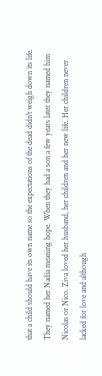that a child should have its own name so the expectations of the dead didn't weigh down its life. They named her Nadia meaning hope. When they had a son a few years later they named him Nicolas or Nico. Ziva loved her husband, her children and her new life. Her children never lacked for love and although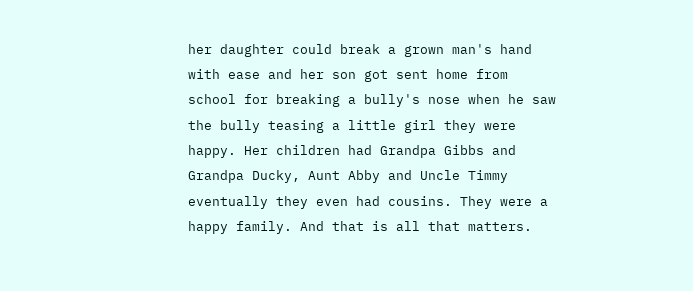her daughter could break a grown man's hand with ease and her son got sent home from school for breaking a bully's nose when he saw the bully teasing a little girl they were happy. Her children had Grandpa Gibbs and Grandpa Ducky, Aunt Abby and Uncle Timmy eventually they even had cousins. They were a happy family. And that is all that matters.